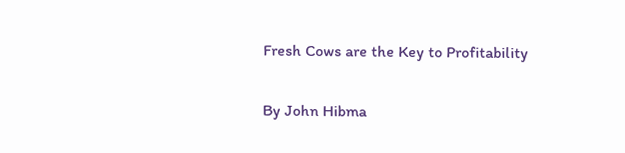Fresh Cows are the Key to Profitability

By John Hibma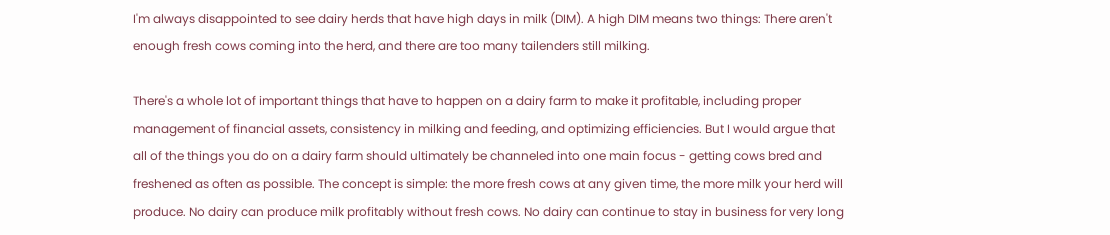I'm always disappointed to see dairy herds that have high days in milk (DIM). A high DIM means two things: There aren't enough fresh cows coming into the herd, and there are too many tailenders still milking.

There's a whole lot of important things that have to happen on a dairy farm to make it profitable, including proper management of financial assets, consistency in milking and feeding, and optimizing efficiencies. But I would argue that all of the things you do on a dairy farm should ultimately be channeled into one main focus - getting cows bred and freshened as often as possible. The concept is simple: the more fresh cows at any given time, the more milk your herd will produce. No dairy can produce milk profitably without fresh cows. No dairy can continue to stay in business for very long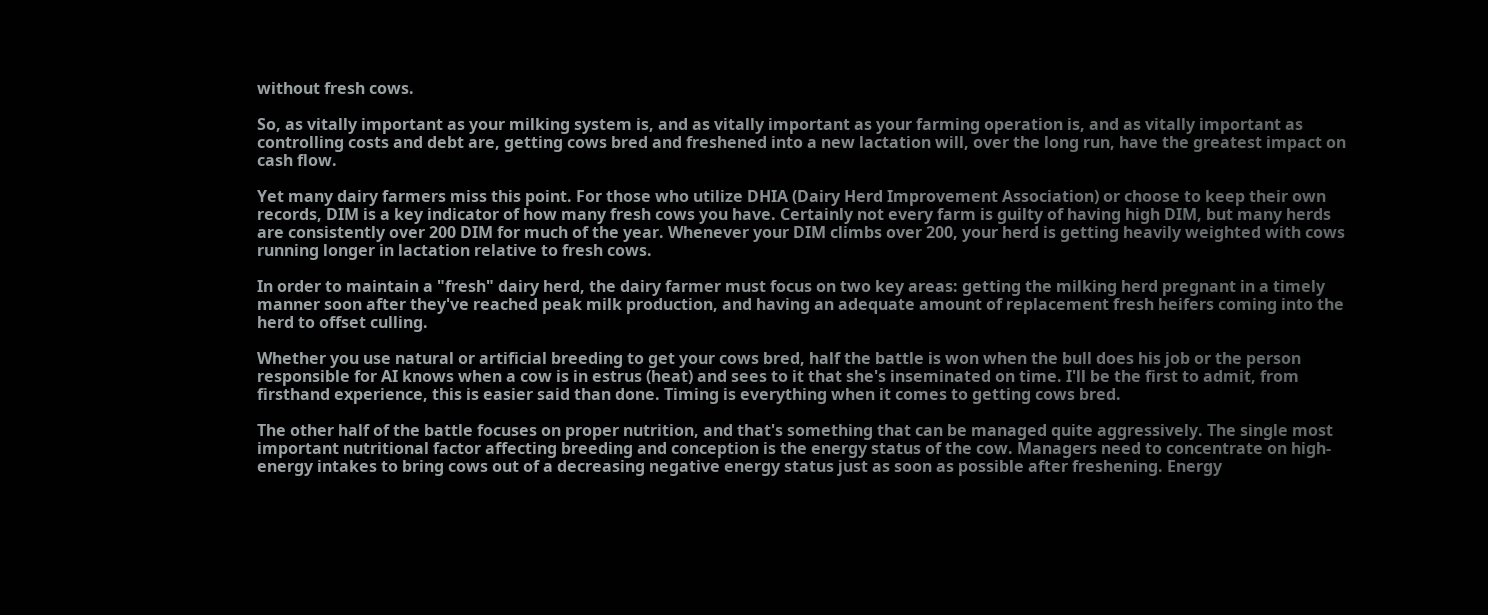without fresh cows.

So, as vitally important as your milking system is, and as vitally important as your farming operation is, and as vitally important as controlling costs and debt are, getting cows bred and freshened into a new lactation will, over the long run, have the greatest impact on cash flow.

Yet many dairy farmers miss this point. For those who utilize DHIA (Dairy Herd Improvement Association) or choose to keep their own records, DIM is a key indicator of how many fresh cows you have. Certainly not every farm is guilty of having high DIM, but many herds are consistently over 200 DIM for much of the year. Whenever your DIM climbs over 200, your herd is getting heavily weighted with cows running longer in lactation relative to fresh cows.

In order to maintain a "fresh" dairy herd, the dairy farmer must focus on two key areas: getting the milking herd pregnant in a timely manner soon after they've reached peak milk production, and having an adequate amount of replacement fresh heifers coming into the herd to offset culling.

Whether you use natural or artificial breeding to get your cows bred, half the battle is won when the bull does his job or the person responsible for AI knows when a cow is in estrus (heat) and sees to it that she's inseminated on time. I'll be the first to admit, from firsthand experience, this is easier said than done. Timing is everything when it comes to getting cows bred.

The other half of the battle focuses on proper nutrition, and that's something that can be managed quite aggressively. The single most important nutritional factor affecting breeding and conception is the energy status of the cow. Managers need to concentrate on high-energy intakes to bring cows out of a decreasing negative energy status just as soon as possible after freshening. Energy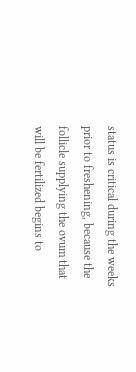status is critical during the weeks prior to freshening, because the follicle supplying the ovum that will be fertilized begins to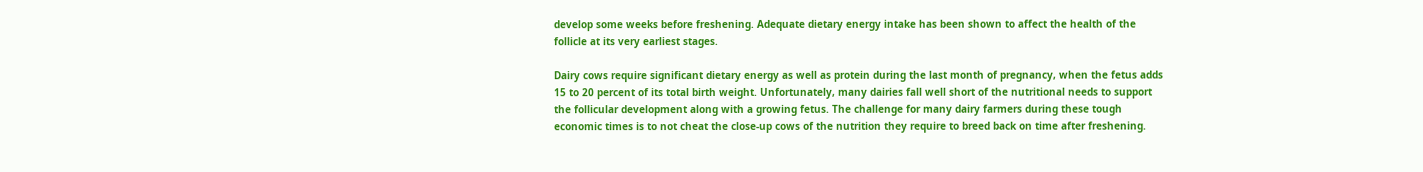develop some weeks before freshening. Adequate dietary energy intake has been shown to affect the health of the follicle at its very earliest stages.

Dairy cows require significant dietary energy as well as protein during the last month of pregnancy, when the fetus adds 15 to 20 percent of its total birth weight. Unfortunately, many dairies fall well short of the nutritional needs to support the follicular development along with a growing fetus. The challenge for many dairy farmers during these tough economic times is to not cheat the close-up cows of the nutrition they require to breed back on time after freshening.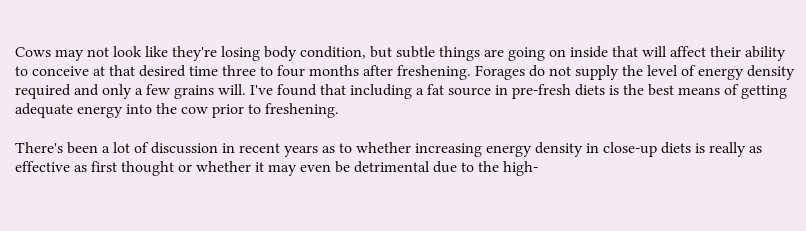Cows may not look like they're losing body condition, but subtle things are going on inside that will affect their ability to conceive at that desired time three to four months after freshening. Forages do not supply the level of energy density required and only a few grains will. I've found that including a fat source in pre-fresh diets is the best means of getting adequate energy into the cow prior to freshening.

There's been a lot of discussion in recent years as to whether increasing energy density in close-up diets is really as effective as first thought or whether it may even be detrimental due to the high-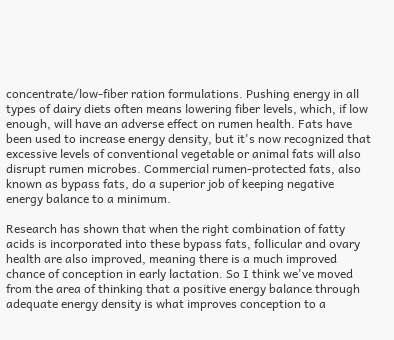concentrate/low-fiber ration formulations. Pushing energy in all types of dairy diets often means lowering fiber levels, which, if low enough, will have an adverse effect on rumen health. Fats have been used to increase energy density, but it's now recognized that excessive levels of conventional vegetable or animal fats will also disrupt rumen microbes. Commercial rumen-protected fats, also known as bypass fats, do a superior job of keeping negative energy balance to a minimum.

Research has shown that when the right combination of fatty acids is incorporated into these bypass fats, follicular and ovary health are also improved, meaning there is a much improved chance of conception in early lactation. So I think we've moved from the area of thinking that a positive energy balance through adequate energy density is what improves conception to a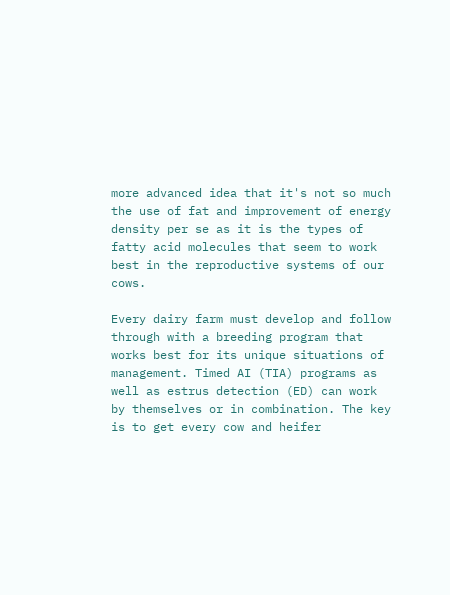more advanced idea that it's not so much the use of fat and improvement of energy density per se as it is the types of fatty acid molecules that seem to work best in the reproductive systems of our cows.

Every dairy farm must develop and follow through with a breeding program that works best for its unique situations of management. Timed AI (TIA) programs as well as estrus detection (ED) can work by themselves or in combination. The key is to get every cow and heifer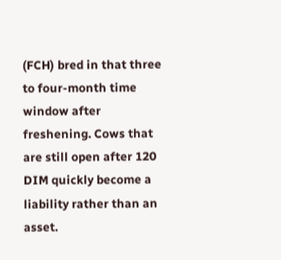(FCH) bred in that three to four-month time window after freshening. Cows that are still open after 120 DIM quickly become a liability rather than an asset.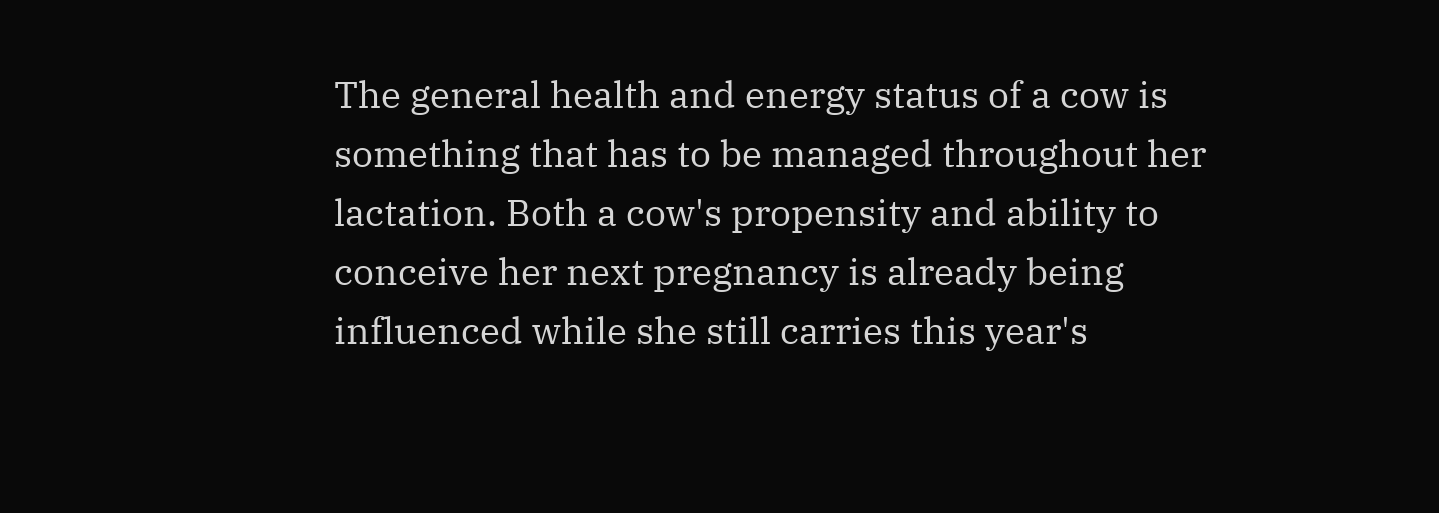The general health and energy status of a cow is something that has to be managed throughout her lactation. Both a cow's propensity and ability to conceive her next pregnancy is already being influenced while she still carries this year's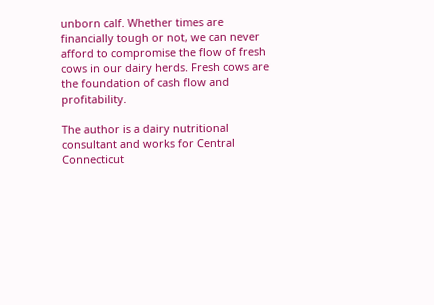unborn calf. Whether times are financially tough or not, we can never afford to compromise the flow of fresh cows in our dairy herds. Fresh cows are the foundation of cash flow and profitability.

The author is a dairy nutritional consultant and works for Central Connecticut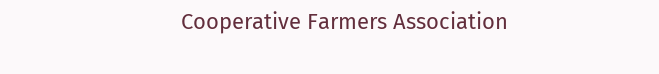Cooperative Farmers Association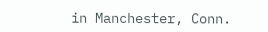in Manchester, Conn.